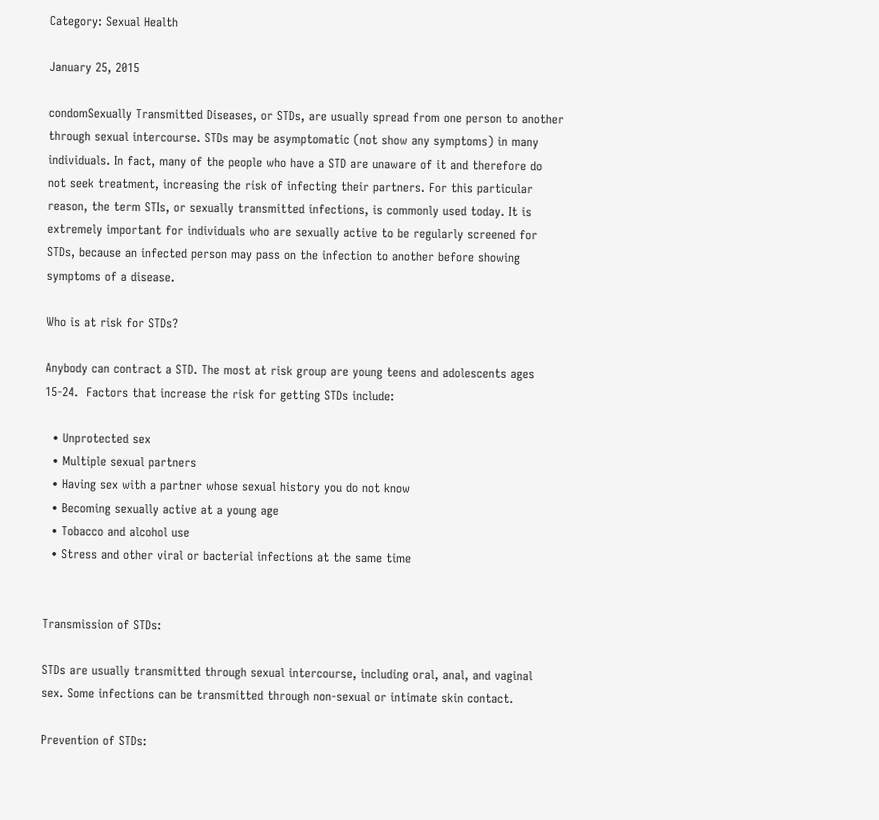Category: Sexual Health

January 25, 2015

condomSexually Transmitted Diseases, or STDs, are usually spread from one person to another through sexual intercourse. STDs may be asymptomatic (not show any symptoms) in many individuals. In fact, many of the people who have a STD are unaware of it and therefore do not seek treatment, increasing the risk of infecting their partners. For this particular reason, the term STIs, or sexually transmitted infections, is commonly used today. It is extremely important for individuals who are sexually active to be regularly screened for STDs, because an infected person may pass on the infection to another before showing symptoms of a disease.

Who is at risk for STDs?

Anybody can contract a STD. The most at risk group are young teens and adolescents ages 15-24.  Factors that increase the risk for getting STDs include:

  • Unprotected sex
  • Multiple sexual partners
  • Having sex with a partner whose sexual history you do not know
  • Becoming sexually active at a young age
  • Tobacco and alcohol use
  • Stress and other viral or bacterial infections at the same time


Transmission of STDs:

STDs are usually transmitted through sexual intercourse, including oral, anal, and vaginal sex. Some infections can be transmitted through non-sexual or intimate skin contact.

Prevention of STDs: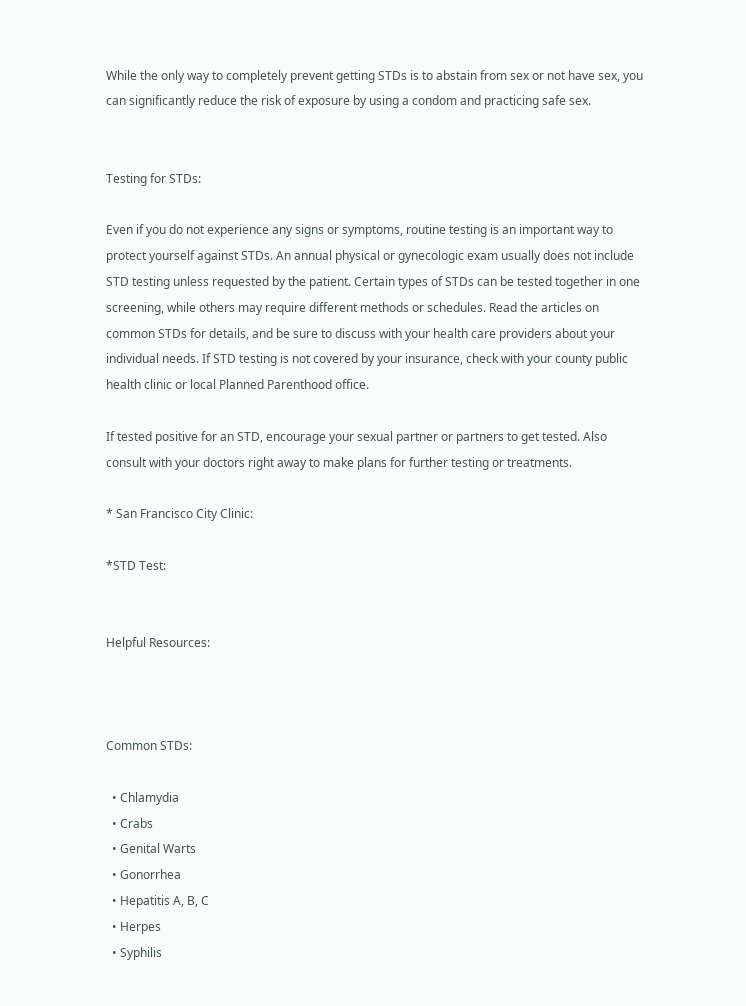While the only way to completely prevent getting STDs is to abstain from sex or not have sex, you can significantly reduce the risk of exposure by using a condom and practicing safe sex.


Testing for STDs:

Even if you do not experience any signs or symptoms, routine testing is an important way to protect yourself against STDs. An annual physical or gynecologic exam usually does not include STD testing unless requested by the patient. Certain types of STDs can be tested together in one screening, while others may require different methods or schedules. Read the articles on common STDs for details, and be sure to discuss with your health care providers about your individual needs. If STD testing is not covered by your insurance, check with your county public health clinic or local Planned Parenthood office.

If tested positive for an STD, encourage your sexual partner or partners to get tested. Also consult with your doctors right away to make plans for further testing or treatments.

* San Francisco City Clinic:

*STD Test:


Helpful Resources:



Common STDs:

  • Chlamydia
  • Crabs
  • Genital Warts
  • Gonorrhea
  • Hepatitis A, B, C
  • Herpes
  • Syphilis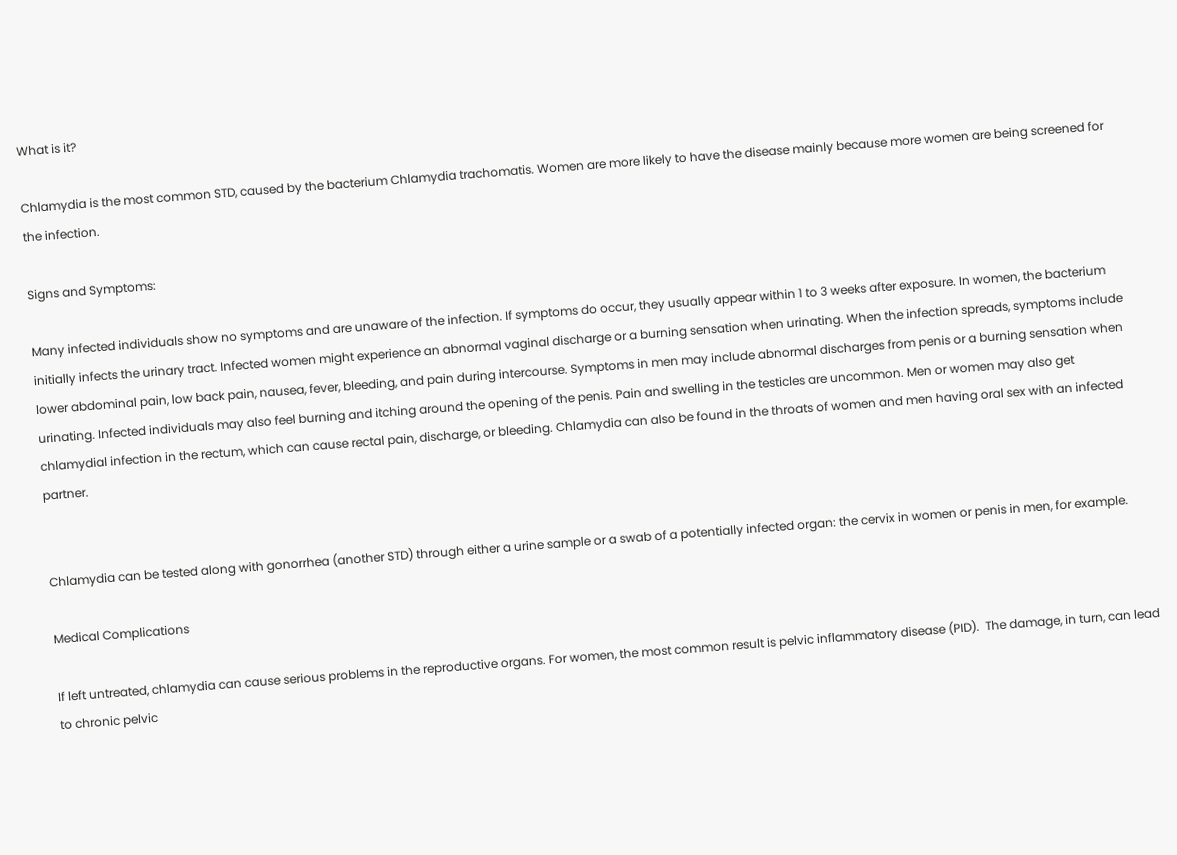What is it?

Chlamydia is the most common STD, caused by the bacterium Chlamydia trachomatis. Women are more likely to have the disease mainly because more women are being screened for the infection.

Signs and Symptoms:

Many infected individuals show no symptoms and are unaware of the infection. If symptoms do occur, they usually appear within 1 to 3 weeks after exposure. In women, the bacterium initially infects the urinary tract. Infected women might experience an abnormal vaginal discharge or a burning sensation when urinating. When the infection spreads, symptoms include lower abdominal pain, low back pain, nausea, fever, bleeding, and pain during intercourse. Symptoms in men may include abnormal discharges from penis or a burning sensation when urinating. Infected individuals may also feel burning and itching around the opening of the penis. Pain and swelling in the testicles are uncommon. Men or women may also get chlamydial infection in the rectum, which can cause rectal pain, discharge, or bleeding. Chlamydia can also be found in the throats of women and men having oral sex with an infected partner.


Chlamydia can be tested along with gonorrhea (another STD) through either a urine sample or a swab of a potentially infected organ: the cervix in women or penis in men, for example.

Medical Complications

If left untreated, chlamydia can cause serious problems in the reproductive organs. For women, the most common result is pelvic inflammatory disease (PID).  The damage, in turn, can lead to chronic pelvic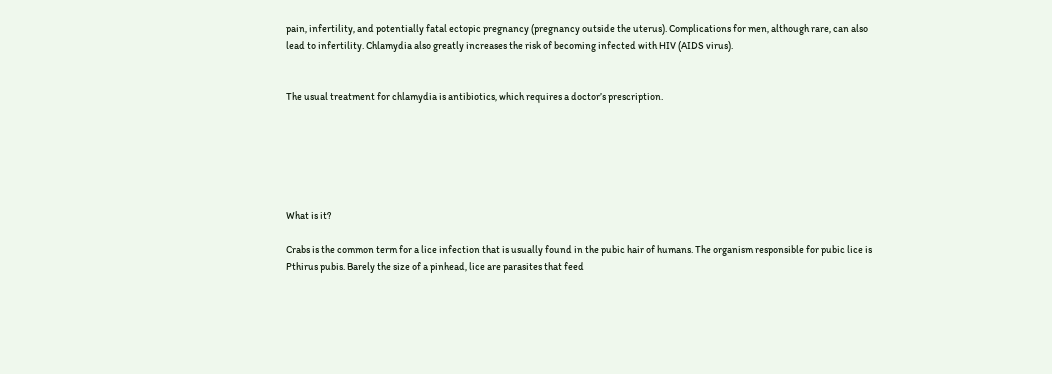pain, infertility, and potentially fatal ectopic pregnancy (pregnancy outside the uterus). Complications for men, although rare, can also lead to infertility. Chlamydia also greatly increases the risk of becoming infected with HIV (AIDS virus).


The usual treatment for chlamydia is antibiotics, which requires a doctor’s prescription.






What is it?

Crabs is the common term for a lice infection that is usually found in the pubic hair of humans. The organism responsible for pubic lice is Pthirus pubis. Barely the size of a pinhead, lice are parasites that feed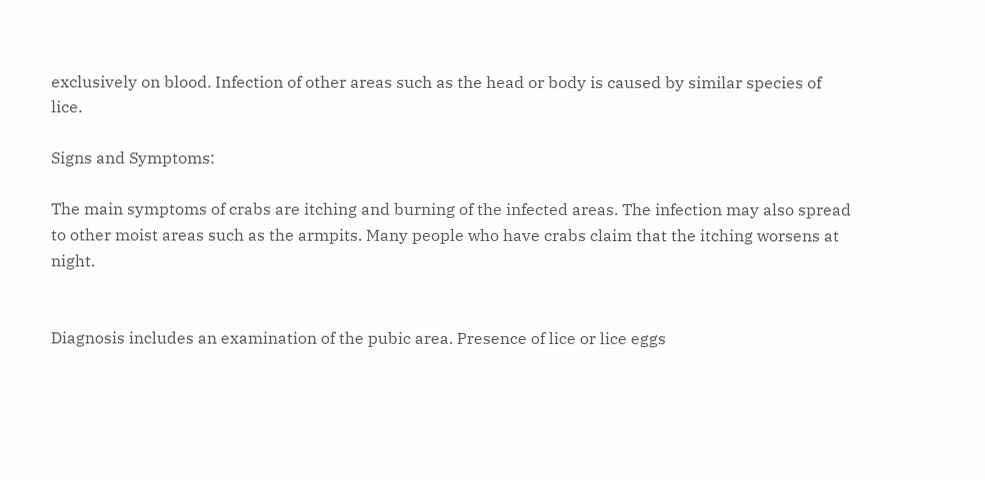exclusively on blood. Infection of other areas such as the head or body is caused by similar species of lice.

Signs and Symptoms:

The main symptoms of crabs are itching and burning of the infected areas. The infection may also spread to other moist areas such as the armpits. Many people who have crabs claim that the itching worsens at night.


Diagnosis includes an examination of the pubic area. Presence of lice or lice eggs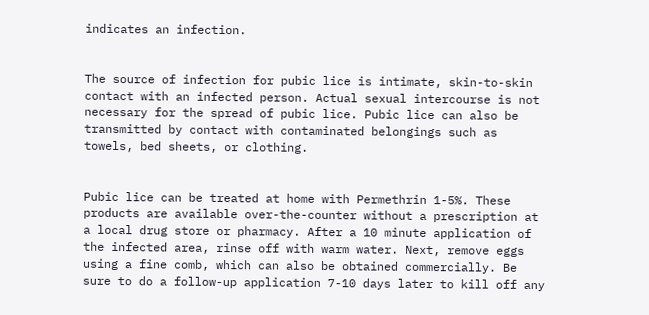indicates an infection.


The source of infection for pubic lice is intimate, skin-to-skin contact with an infected person. Actual sexual intercourse is not necessary for the spread of pubic lice. Pubic lice can also be transmitted by contact with contaminated belongings such as towels, bed sheets, or clothing.


Pubic lice can be treated at home with Permethrin 1-5%. These products are available over-the-counter without a prescription at a local drug store or pharmacy. After a 10 minute application of the infected area, rinse off with warm water. Next, remove eggs using a fine comb, which can also be obtained commercially. Be sure to do a follow-up application 7-10 days later to kill off any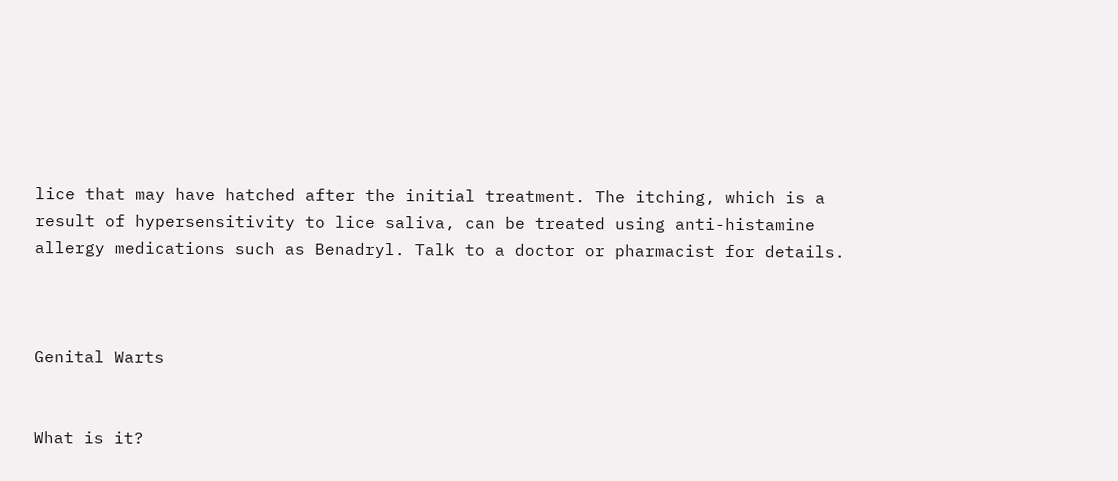lice that may have hatched after the initial treatment. The itching, which is a result of hypersensitivity to lice saliva, can be treated using anti-histamine allergy medications such as Benadryl. Talk to a doctor or pharmacist for details.



Genital Warts


What is it?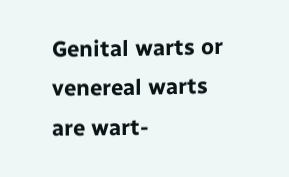Genital warts or venereal warts are wart-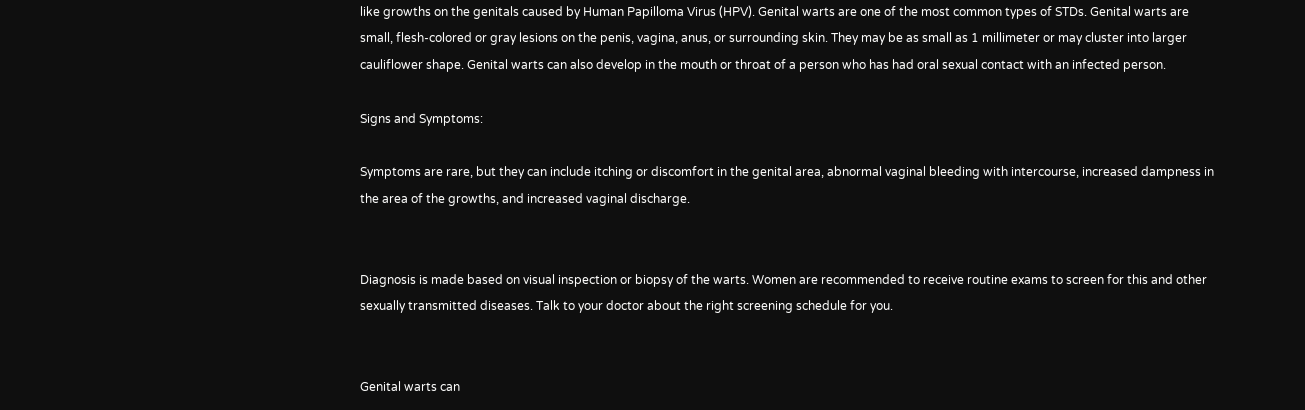like growths on the genitals caused by Human Papilloma Virus (HPV). Genital warts are one of the most common types of STDs. Genital warts are small, flesh-colored or gray lesions on the penis, vagina, anus, or surrounding skin. They may be as small as 1 millimeter or may cluster into larger cauliflower shape. Genital warts can also develop in the mouth or throat of a person who has had oral sexual contact with an infected person.

Signs and Symptoms:

Symptoms are rare, but they can include itching or discomfort in the genital area, abnormal vaginal bleeding with intercourse, increased dampness in the area of the growths, and increased vaginal discharge.


Diagnosis is made based on visual inspection or biopsy of the warts. Women are recommended to receive routine exams to screen for this and other sexually transmitted diseases. Talk to your doctor about the right screening schedule for you.


Genital warts can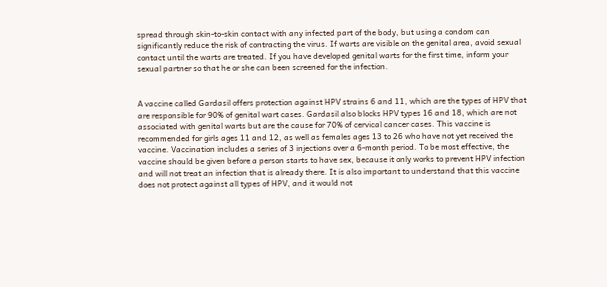spread through skin-to-skin contact with any infected part of the body, but using a condom can significantly reduce the risk of contracting the virus. If warts are visible on the genital area, avoid sexual contact until the warts are treated. If you have developed genital warts for the first time, inform your sexual partner so that he or she can been screened for the infection.


A vaccine called Gardasil offers protection against HPV strains 6 and 11, which are the types of HPV that are responsible for 90% of genital wart cases. Gardasil also blocks HPV types 16 and 18, which are not associated with genital warts but are the cause for 70% of cervical cancer cases. This vaccine is recommended for girls ages 11 and 12, as well as females ages 13 to 26 who have not yet received the vaccine. Vaccination includes a series of 3 injections over a 6-month period. To be most effective, the vaccine should be given before a person starts to have sex, because it only works to prevent HPV infection and will not treat an infection that is already there. It is also important to understand that this vaccine does not protect against all types of HPV, and it would not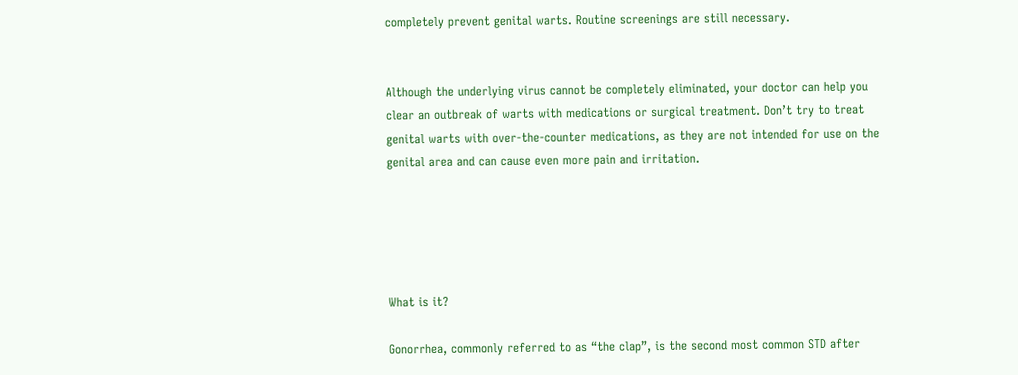completely prevent genital warts. Routine screenings are still necessary.


Although the underlying virus cannot be completely eliminated, your doctor can help you clear an outbreak of warts with medications or surgical treatment. Don’t try to treat genital warts with over-the-counter medications, as they are not intended for use on the genital area and can cause even more pain and irritation.





What is it?

Gonorrhea, commonly referred to as “the clap”, is the second most common STD after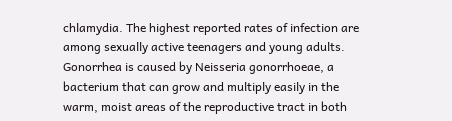chlamydia. The highest reported rates of infection are among sexually active teenagers and young adults. Gonorrhea is caused by Neisseria gonorrhoeae, a bacterium that can grow and multiply easily in the warm, moist areas of the reproductive tract in both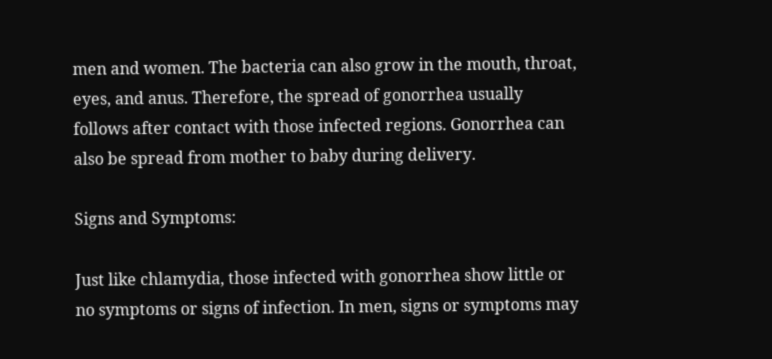men and women. The bacteria can also grow in the mouth, throat, eyes, and anus. Therefore, the spread of gonorrhea usually follows after contact with those infected regions. Gonorrhea can also be spread from mother to baby during delivery.

Signs and Symptoms:

Just like chlamydia, those infected with gonorrhea show little or no symptoms or signs of infection. In men, signs or symptoms may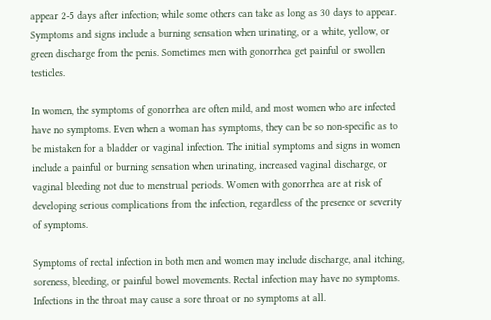appear 2-5 days after infection; while some others can take as long as 30 days to appear. Symptoms and signs include a burning sensation when urinating, or a white, yellow, or green discharge from the penis. Sometimes men with gonorrhea get painful or swollen testicles.

In women, the symptoms of gonorrhea are often mild, and most women who are infected have no symptoms. Even when a woman has symptoms, they can be so non-specific as to be mistaken for a bladder or vaginal infection. The initial symptoms and signs in women include a painful or burning sensation when urinating, increased vaginal discharge, or vaginal bleeding not due to menstrual periods. Women with gonorrhea are at risk of developing serious complications from the infection, regardless of the presence or severity of symptoms.

Symptoms of rectal infection in both men and women may include discharge, anal itching, soreness, bleeding, or painful bowel movements. Rectal infection may have no symptoms. Infections in the throat may cause a sore throat or no symptoms at all.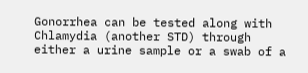Gonorrhea can be tested along with Chlamydia (another STD) through either a urine sample or a swab of a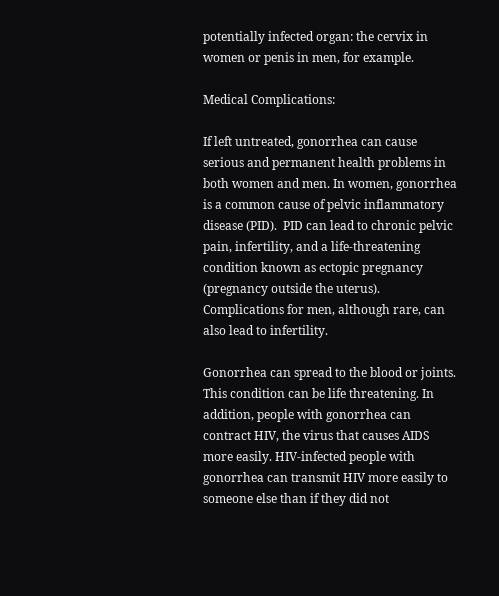potentially infected organ: the cervix in women or penis in men, for example.

Medical Complications:

If left untreated, gonorrhea can cause serious and permanent health problems in both women and men. In women, gonorrhea is a common cause of pelvic inflammatory disease (PID).  PID can lead to chronic pelvic pain, infertility, and a life-threatening condition known as ectopic pregnancy (pregnancy outside the uterus). Complications for men, although rare, can also lead to infertility.

Gonorrhea can spread to the blood or joints. This condition can be life threatening. In addition, people with gonorrhea can contract HIV, the virus that causes AIDS more easily. HIV-infected people with gonorrhea can transmit HIV more easily to someone else than if they did not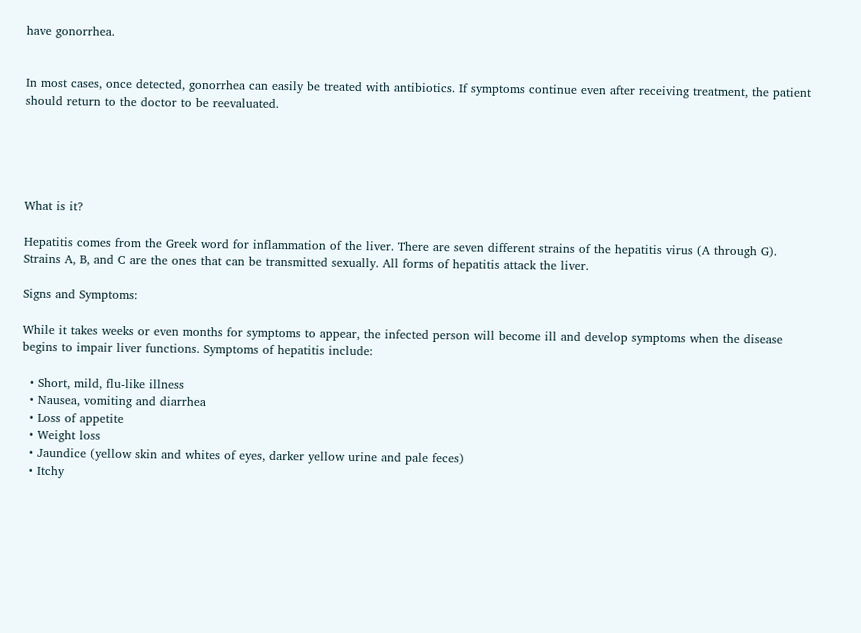have gonorrhea.


In most cases, once detected, gonorrhea can easily be treated with antibiotics. If symptoms continue even after receiving treatment, the patient should return to the doctor to be reevaluated.





What is it?

Hepatitis comes from the Greek word for inflammation of the liver. There are seven different strains of the hepatitis virus (A through G). Strains A, B, and C are the ones that can be transmitted sexually. All forms of hepatitis attack the liver.

Signs and Symptoms:

While it takes weeks or even months for symptoms to appear, the infected person will become ill and develop symptoms when the disease begins to impair liver functions. Symptoms of hepatitis include:

  • Short, mild, flu-like illness
  • Nausea, vomiting and diarrhea
  • Loss of appetite
  • Weight loss
  • Jaundice (yellow skin and whites of eyes, darker yellow urine and pale feces)
  • Itchy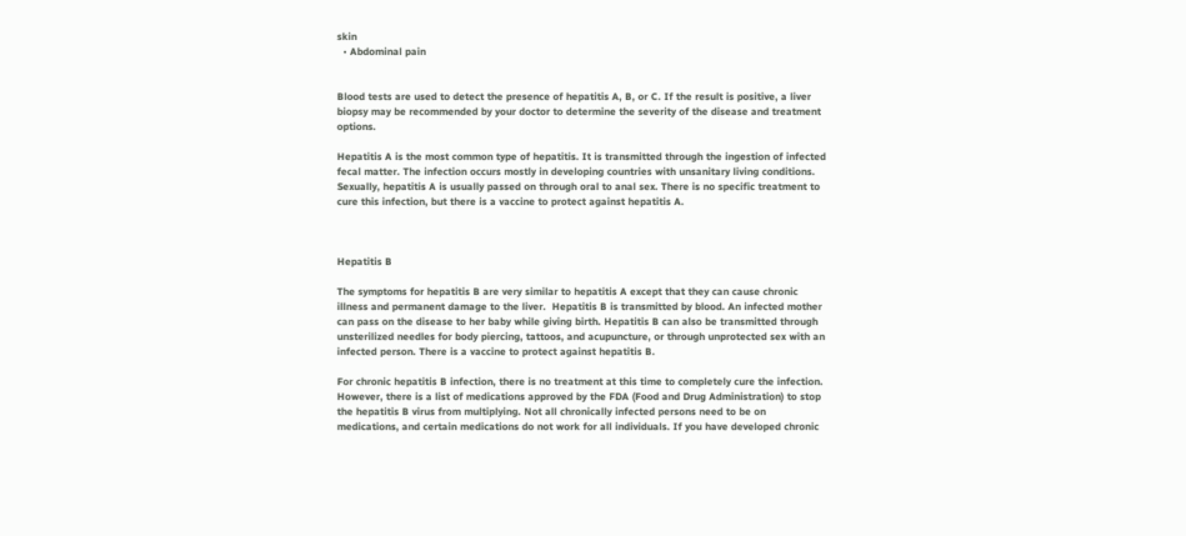skin
  • Abdominal pain


Blood tests are used to detect the presence of hepatitis A, B, or C. If the result is positive, a liver biopsy may be recommended by your doctor to determine the severity of the disease and treatment options.

Hepatitis A is the most common type of hepatitis. It is transmitted through the ingestion of infected fecal matter. The infection occurs mostly in developing countries with unsanitary living conditions. Sexually, hepatitis A is usually passed on through oral to anal sex. There is no specific treatment to cure this infection, but there is a vaccine to protect against hepatitis A.



Hepatitis B

The symptoms for hepatitis B are very similar to hepatitis A except that they can cause chronic illness and permanent damage to the liver.  Hepatitis B is transmitted by blood. An infected mother can pass on the disease to her baby while giving birth. Hepatitis B can also be transmitted through unsterilized needles for body piercing, tattoos, and acupuncture, or through unprotected sex with an infected person. There is a vaccine to protect against hepatitis B.

For chronic hepatitis B infection, there is no treatment at this time to completely cure the infection. However, there is a list of medications approved by the FDA (Food and Drug Administration) to stop the hepatitis B virus from multiplying. Not all chronically infected persons need to be on medications, and certain medications do not work for all individuals. If you have developed chronic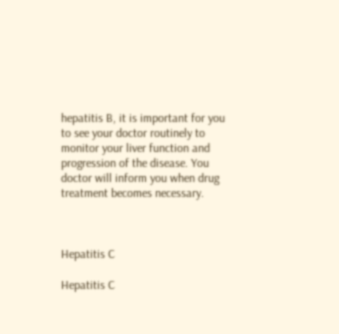hepatitis B, it is important for you to see your doctor routinely to monitor your liver function and progression of the disease. You doctor will inform you when drug treatment becomes necessary.



Hepatitis C

Hepatitis C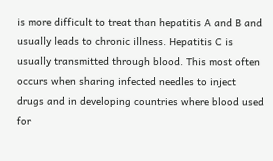is more difficult to treat than hepatitis A and B and usually leads to chronic illness. Hepatitis C is usually transmitted through blood. This most often occurs when sharing infected needles to inject drugs and in developing countries where blood used for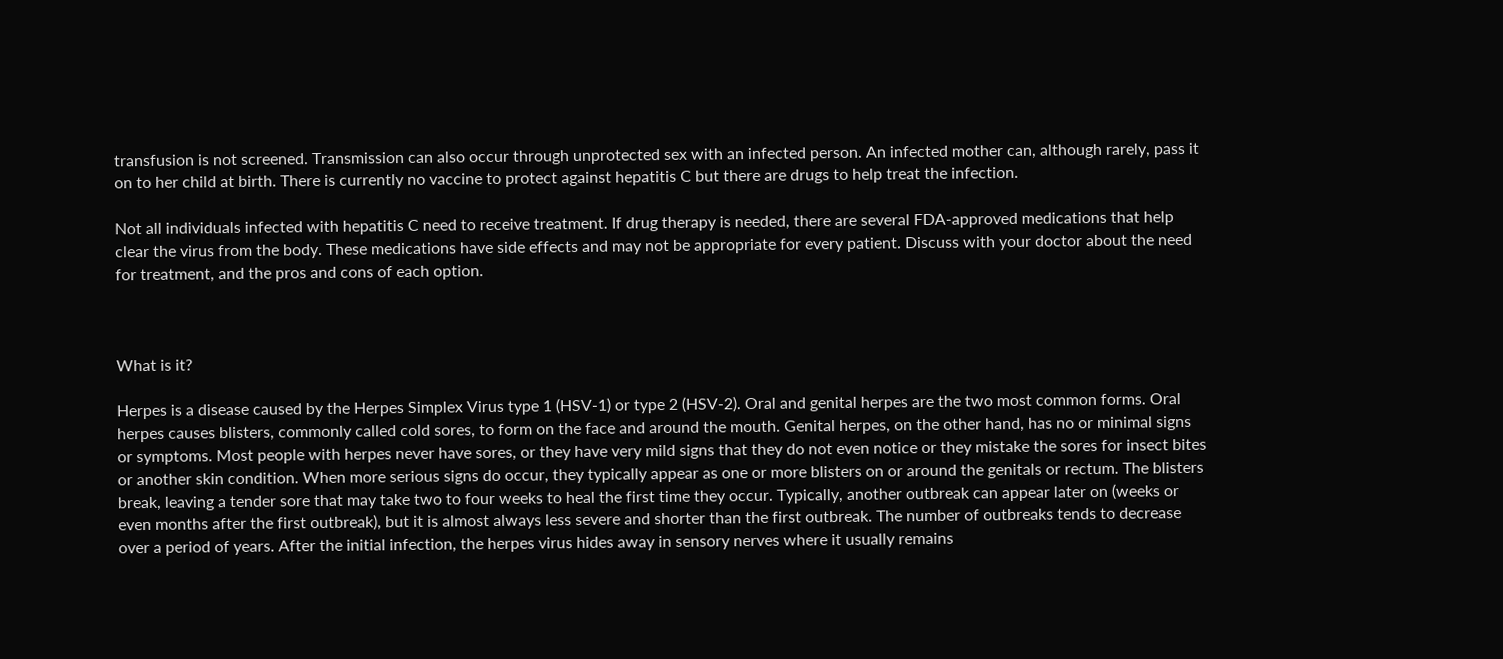transfusion is not screened. Transmission can also occur through unprotected sex with an infected person. An infected mother can, although rarely, pass it on to her child at birth. There is currently no vaccine to protect against hepatitis C but there are drugs to help treat the infection.

Not all individuals infected with hepatitis C need to receive treatment. If drug therapy is needed, there are several FDA-approved medications that help clear the virus from the body. These medications have side effects and may not be appropriate for every patient. Discuss with your doctor about the need for treatment, and the pros and cons of each option.



What is it?

Herpes is a disease caused by the Herpes Simplex Virus type 1 (HSV-1) or type 2 (HSV-2). Oral and genital herpes are the two most common forms. Oral herpes causes blisters, commonly called cold sores, to form on the face and around the mouth. Genital herpes, on the other hand, has no or minimal signs or symptoms. Most people with herpes never have sores, or they have very mild signs that they do not even notice or they mistake the sores for insect bites or another skin condition. When more serious signs do occur, they typically appear as one or more blisters on or around the genitals or rectum. The blisters break, leaving a tender sore that may take two to four weeks to heal the first time they occur. Typically, another outbreak can appear later on (weeks or even months after the first outbreak), but it is almost always less severe and shorter than the first outbreak. The number of outbreaks tends to decrease over a period of years. After the initial infection, the herpes virus hides away in sensory nerves where it usually remains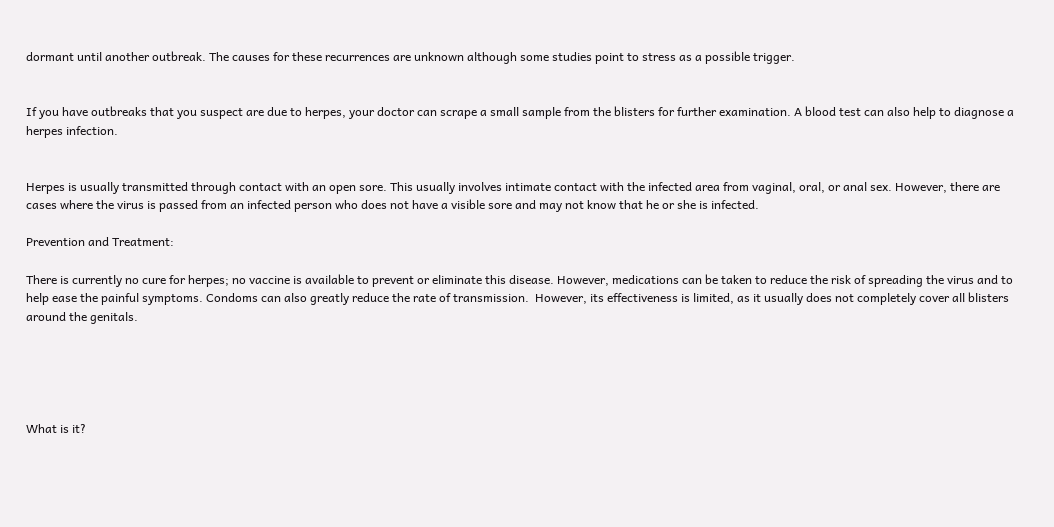dormant until another outbreak. The causes for these recurrences are unknown although some studies point to stress as a possible trigger.


If you have outbreaks that you suspect are due to herpes, your doctor can scrape a small sample from the blisters for further examination. A blood test can also help to diagnose a herpes infection.


Herpes is usually transmitted through contact with an open sore. This usually involves intimate contact with the infected area from vaginal, oral, or anal sex. However, there are cases where the virus is passed from an infected person who does not have a visible sore and may not know that he or she is infected.

Prevention and Treatment:

There is currently no cure for herpes; no vaccine is available to prevent or eliminate this disease. However, medications can be taken to reduce the risk of spreading the virus and to help ease the painful symptoms. Condoms can also greatly reduce the rate of transmission.  However, its effectiveness is limited, as it usually does not completely cover all blisters around the genitals.





What is it?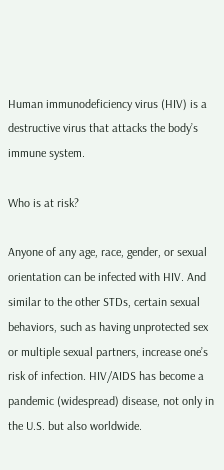Human immunodeficiency virus (HIV) is a destructive virus that attacks the body’s immune system.

Who is at risk?

Anyone of any age, race, gender, or sexual orientation can be infected with HIV. And similar to the other STDs, certain sexual behaviors, such as having unprotected sex or multiple sexual partners, increase one’s risk of infection. HIV/AIDS has become a pandemic (widespread) disease, not only in the U.S. but also worldwide.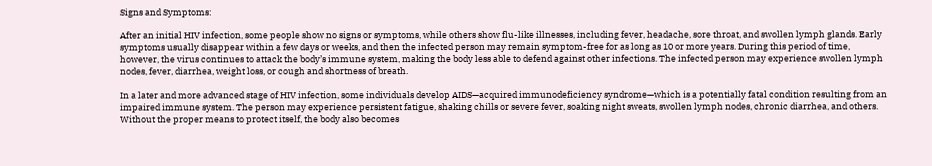Signs and Symptoms:

After an initial HIV infection, some people show no signs or symptoms, while others show flu-like illnesses, including fever, headache, sore throat, and swollen lymph glands. Early symptoms usually disappear within a few days or weeks, and then the infected person may remain symptom-free for as long as 10 or more years. During this period of time, however, the virus continues to attack the body’s immune system, making the body less able to defend against other infections. The infected person may experience swollen lymph nodes, fever, diarrhea, weight loss, or cough and shortness of breath.

In a later and more advanced stage of HIV infection, some individuals develop AIDS—acquired immunodeficiency syndrome—which is a potentially fatal condition resulting from an impaired immune system. The person may experience persistent fatigue, shaking chills or severe fever, soaking night sweats, swollen lymph nodes, chronic diarrhea, and others. Without the proper means to protect itself, the body also becomes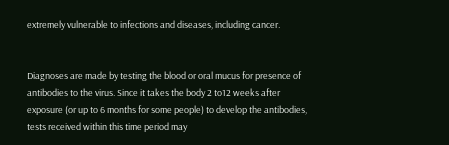extremely vulnerable to infections and diseases, including cancer.


Diagnoses are made by testing the blood or oral mucus for presence of antibodies to the virus. Since it takes the body 2 to12 weeks after exposure (or up to 6 months for some people) to develop the antibodies, tests received within this time period may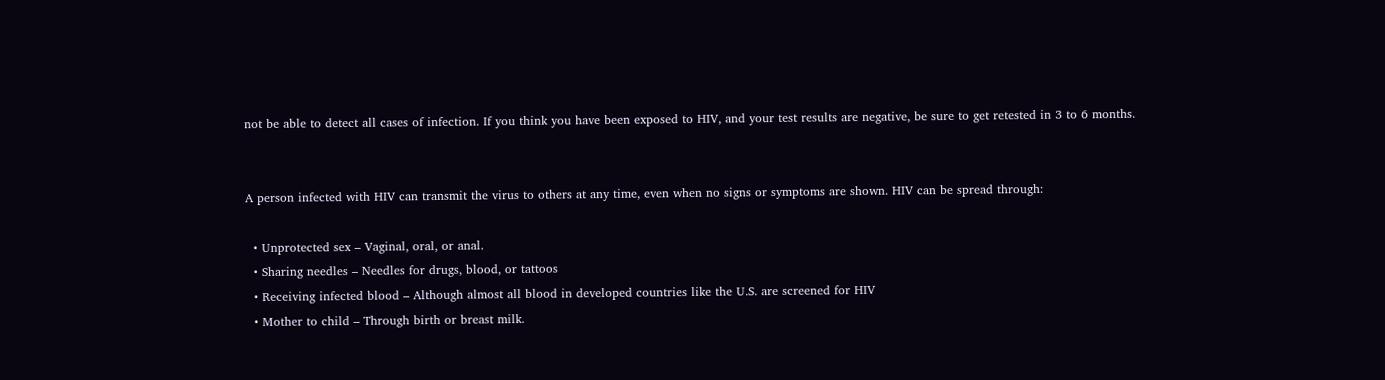not be able to detect all cases of infection. If you think you have been exposed to HIV, and your test results are negative, be sure to get retested in 3 to 6 months.


A person infected with HIV can transmit the virus to others at any time, even when no signs or symptoms are shown. HIV can be spread through:

  • Unprotected sex – Vaginal, oral, or anal.
  • Sharing needles – Needles for drugs, blood, or tattoos
  • Receiving infected blood – Although almost all blood in developed countries like the U.S. are screened for HIV
  • Mother to child – Through birth or breast milk.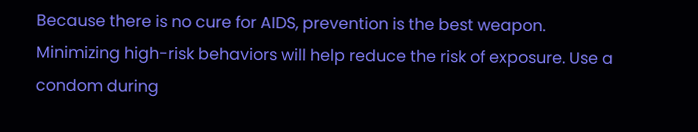Because there is no cure for AIDS, prevention is the best weapon. Minimizing high-risk behaviors will help reduce the risk of exposure. Use a condom during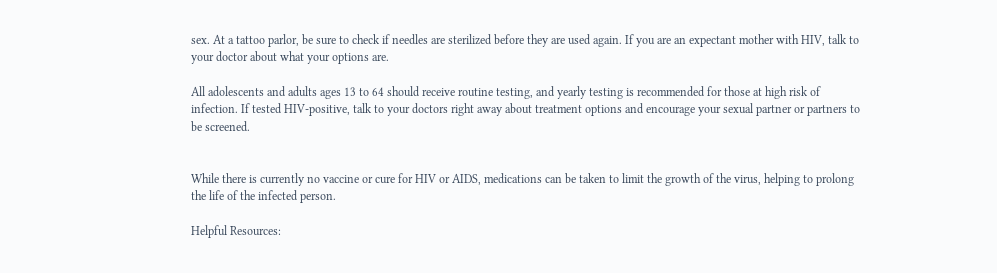sex. At a tattoo parlor, be sure to check if needles are sterilized before they are used again. If you are an expectant mother with HIV, talk to your doctor about what your options are.

All adolescents and adults ages 13 to 64 should receive routine testing, and yearly testing is recommended for those at high risk of infection. If tested HIV-positive, talk to your doctors right away about treatment options and encourage your sexual partner or partners to be screened.


While there is currently no vaccine or cure for HIV or AIDS, medications can be taken to limit the growth of the virus, helping to prolong the life of the infected person.

Helpful Resources: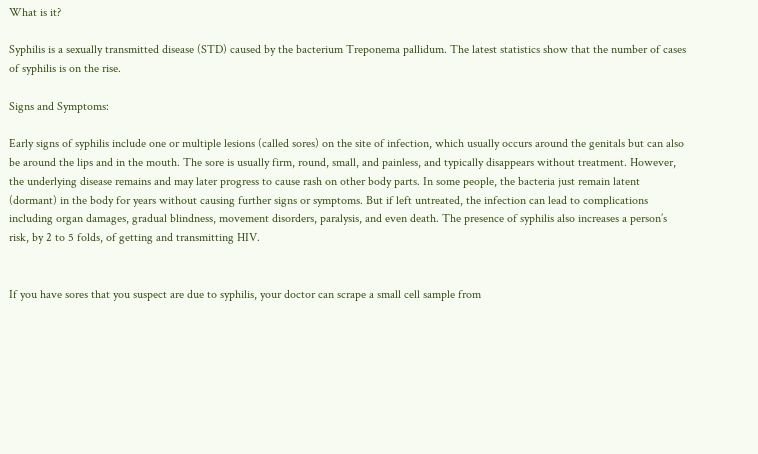What is it?

Syphilis is a sexually transmitted disease (STD) caused by the bacterium Treponema pallidum. The latest statistics show that the number of cases of syphilis is on the rise.

Signs and Symptoms:

Early signs of syphilis include one or multiple lesions (called sores) on the site of infection, which usually occurs around the genitals but can also be around the lips and in the mouth. The sore is usually firm, round, small, and painless, and typically disappears without treatment. However, the underlying disease remains and may later progress to cause rash on other body parts. In some people, the bacteria just remain latent (dormant) in the body for years without causing further signs or symptoms. But if left untreated, the infection can lead to complications including organ damages, gradual blindness, movement disorders, paralysis, and even death. The presence of syphilis also increases a person’s risk, by 2 to 5 folds, of getting and transmitting HIV.


If you have sores that you suspect are due to syphilis, your doctor can scrape a small cell sample from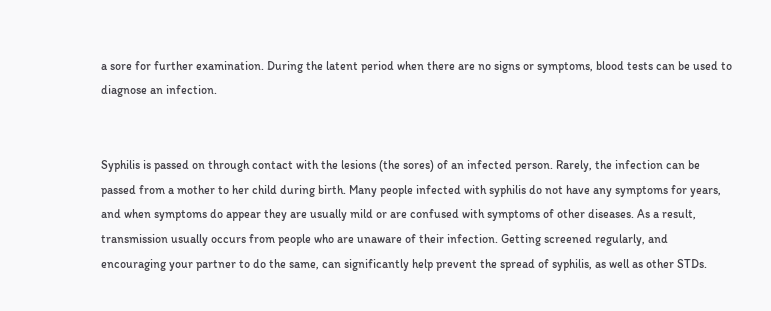a sore for further examination. During the latent period when there are no signs or symptoms, blood tests can be used to diagnose an infection.


Syphilis is passed on through contact with the lesions (the sores) of an infected person. Rarely, the infection can be passed from a mother to her child during birth. Many people infected with syphilis do not have any symptoms for years, and when symptoms do appear they are usually mild or are confused with symptoms of other diseases. As a result, transmission usually occurs from people who are unaware of their infection. Getting screened regularly, and encouraging your partner to do the same, can significantly help prevent the spread of syphilis, as well as other STDs.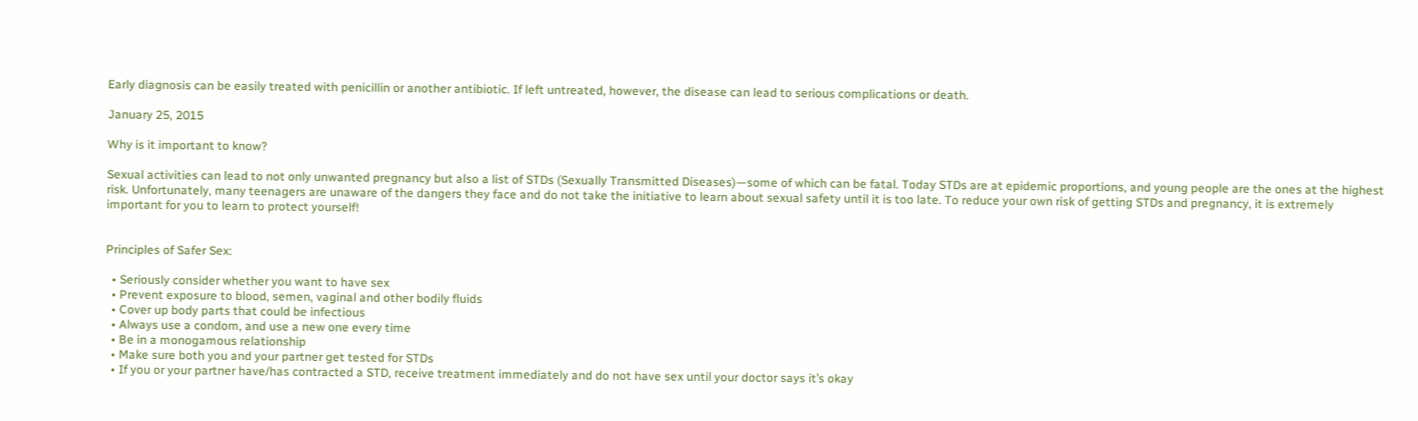Early diagnosis can be easily treated with penicillin or another antibiotic. If left untreated, however, the disease can lead to serious complications or death.

January 25, 2015

Why is it important to know?

Sexual activities can lead to not only unwanted pregnancy but also a list of STDs (Sexually Transmitted Diseases)—some of which can be fatal. Today STDs are at epidemic proportions, and young people are the ones at the highest risk. Unfortunately, many teenagers are unaware of the dangers they face and do not take the initiative to learn about sexual safety until it is too late. To reduce your own risk of getting STDs and pregnancy, it is extremely important for you to learn to protect yourself!


Principles of Safer Sex:

  • Seriously consider whether you want to have sex
  • Prevent exposure to blood, semen, vaginal and other bodily fluids
  • Cover up body parts that could be infectious
  • Always use a condom, and use a new one every time
  • Be in a monogamous relationship
  • Make sure both you and your partner get tested for STDs
  • If you or your partner have/has contracted a STD, receive treatment immediately and do not have sex until your doctor says it’s okay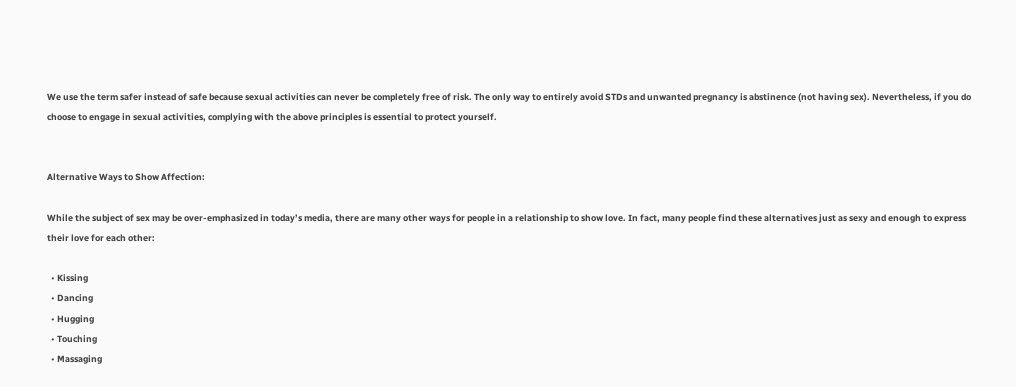We use the term safer instead of safe because sexual activities can never be completely free of risk. The only way to entirely avoid STDs and unwanted pregnancy is abstinence (not having sex). Nevertheless, if you do choose to engage in sexual activities, complying with the above principles is essential to protect yourself.


Alternative Ways to Show Affection:

While the subject of sex may be over-emphasized in today’s media, there are many other ways for people in a relationship to show love. In fact, many people find these alternatives just as sexy and enough to express their love for each other:

  • Kissing
  • Dancing
  • Hugging
  • Touching
  • Massaging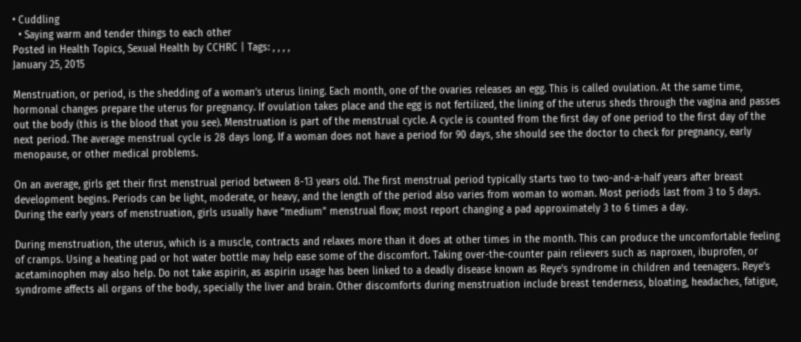• Cuddling
  • Saying warm and tender things to each other
Posted in Health Topics, Sexual Health by CCHRC | Tags: , , , ,
January 25, 2015

Menstruation, or period, is the shedding of a woman’s uterus lining. Each month, one of the ovaries releases an egg. This is called ovulation. At the same time, hormonal changes prepare the uterus for pregnancy. If ovulation takes place and the egg is not fertilized, the lining of the uterus sheds through the vagina and passes out the body (this is the blood that you see). Menstruation is part of the menstrual cycle. A cycle is counted from the first day of one period to the first day of the next period. The average menstrual cycle is 28 days long. If a woman does not have a period for 90 days, she should see the doctor to check for pregnancy, early menopause, or other medical problems.

On an average, girls get their first menstrual period between 8-13 years old. The first menstrual period typically starts two to two-and-a-half years after breast development begins. Periods can be light, moderate, or heavy, and the length of the period also varies from woman to woman. Most periods last from 3 to 5 days. During the early years of menstruation, girls usually have “medium” menstrual flow; most report changing a pad approximately 3 to 6 times a day.

During menstruation, the uterus, which is a muscle, contracts and relaxes more than it does at other times in the month. This can produce the uncomfortable feeling of cramps. Using a heating pad or hot water bottle may help ease some of the discomfort. Taking over-the-counter pain relievers such as naproxen, ibuprofen, or acetaminophen may also help. Do not take aspirin, as aspirin usage has been linked to a deadly disease known as Reye’s syndrome in children and teenagers. Reye’s syndrome affects all organs of the body, specially the liver and brain. Other discomforts during menstruation include breast tenderness, bloating, headaches, fatigue,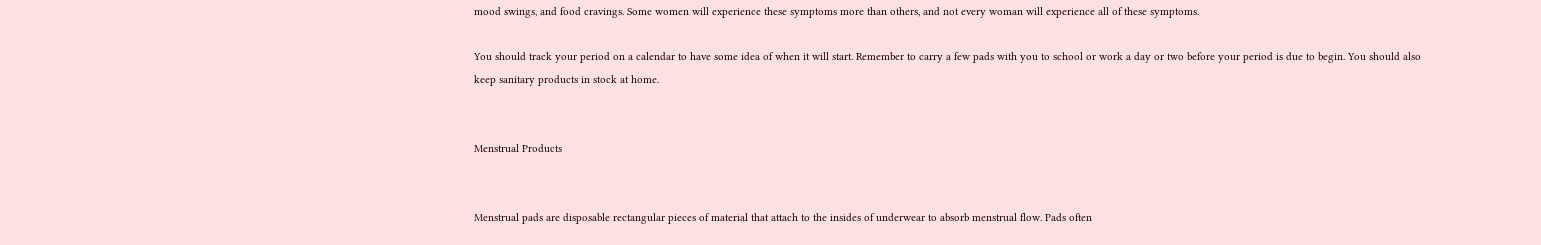mood swings, and food cravings. Some women will experience these symptoms more than others, and not every woman will experience all of these symptoms.

You should track your period on a calendar to have some idea of when it will start. Remember to carry a few pads with you to school or work a day or two before your period is due to begin. You should also keep sanitary products in stock at home.


Menstrual Products


Menstrual pads are disposable rectangular pieces of material that attach to the insides of underwear to absorb menstrual flow. Pads often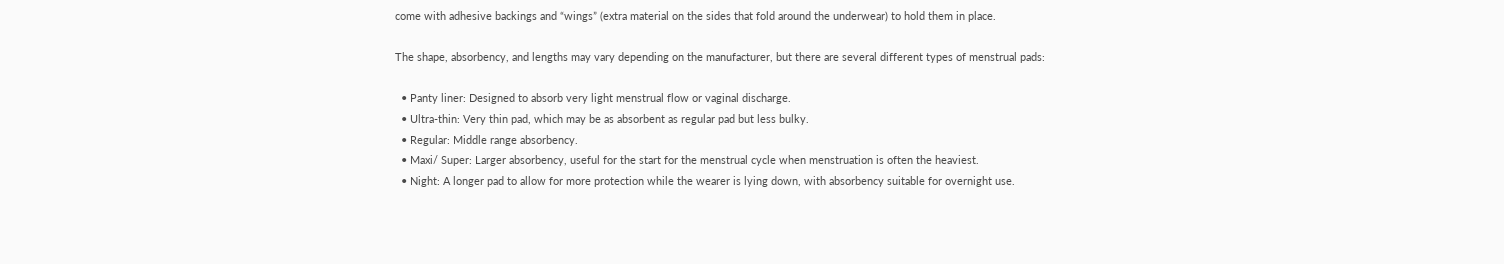come with adhesive backings and “wings” (extra material on the sides that fold around the underwear) to hold them in place.

The shape, absorbency, and lengths may vary depending on the manufacturer, but there are several different types of menstrual pads:

  • Panty liner: Designed to absorb very light menstrual flow or vaginal discharge.
  • Ultra-thin: Very thin pad, which may be as absorbent as regular pad but less bulky.
  • Regular: Middle range absorbency.
  • Maxi/ Super: Larger absorbency, useful for the start for the menstrual cycle when menstruation is often the heaviest.
  • Night: A longer pad to allow for more protection while the wearer is lying down, with absorbency suitable for overnight use.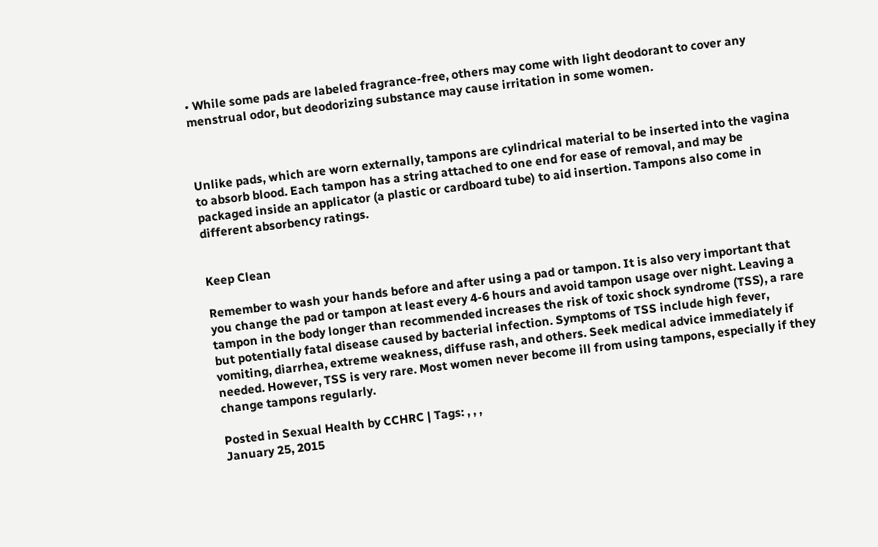• While some pads are labeled fragrance-free, others may come with light deodorant to cover any menstrual odor, but deodorizing substance may cause irritation in some women.



Unlike pads, which are worn externally, tampons are cylindrical material to be inserted into the vagina to absorb blood. Each tampon has a string attached to one end for ease of removal, and may be packaged inside an applicator (a plastic or cardboard tube) to aid insertion. Tampons also come in different absorbency ratings.


Keep Clean

Remember to wash your hands before and after using a pad or tampon. It is also very important that you change the pad or tampon at least every 4-6 hours and avoid tampon usage over night. Leaving a tampon in the body longer than recommended increases the risk of toxic shock syndrome (TSS), a rare but potentially fatal disease caused by bacterial infection. Symptoms of TSS include high fever, vomiting, diarrhea, extreme weakness, diffuse rash, and others. Seek medical advice immediately if needed. However, TSS is very rare. Most women never become ill from using tampons, especially if they change tampons regularly.

Posted in Sexual Health by CCHRC | Tags: , , ,
January 25, 2015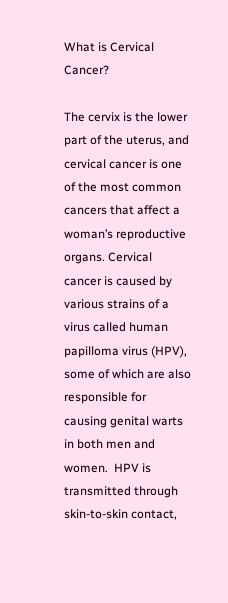What is Cervical Cancer?

The cervix is the lower part of the uterus, and cervical cancer is one of the most common cancers that affect a woman’s reproductive organs. Cervical cancer is caused by various strains of a virus called human papilloma virus (HPV), some of which are also responsible for causing genital warts in both men and women.  HPV is transmitted through skin-to-skin contact,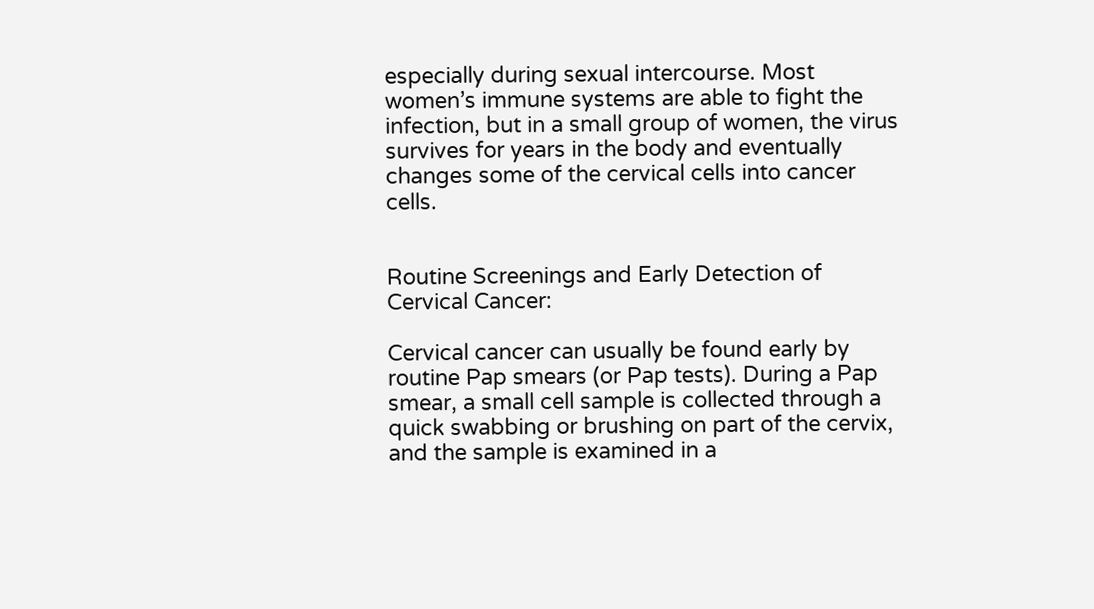especially during sexual intercourse. Most women’s immune systems are able to fight the infection, but in a small group of women, the virus survives for years in the body and eventually changes some of the cervical cells into cancer cells.


Routine Screenings and Early Detection of Cervical Cancer:

Cervical cancer can usually be found early by routine Pap smears (or Pap tests). During a Pap smear, a small cell sample is collected through a quick swabbing or brushing on part of the cervix, and the sample is examined in a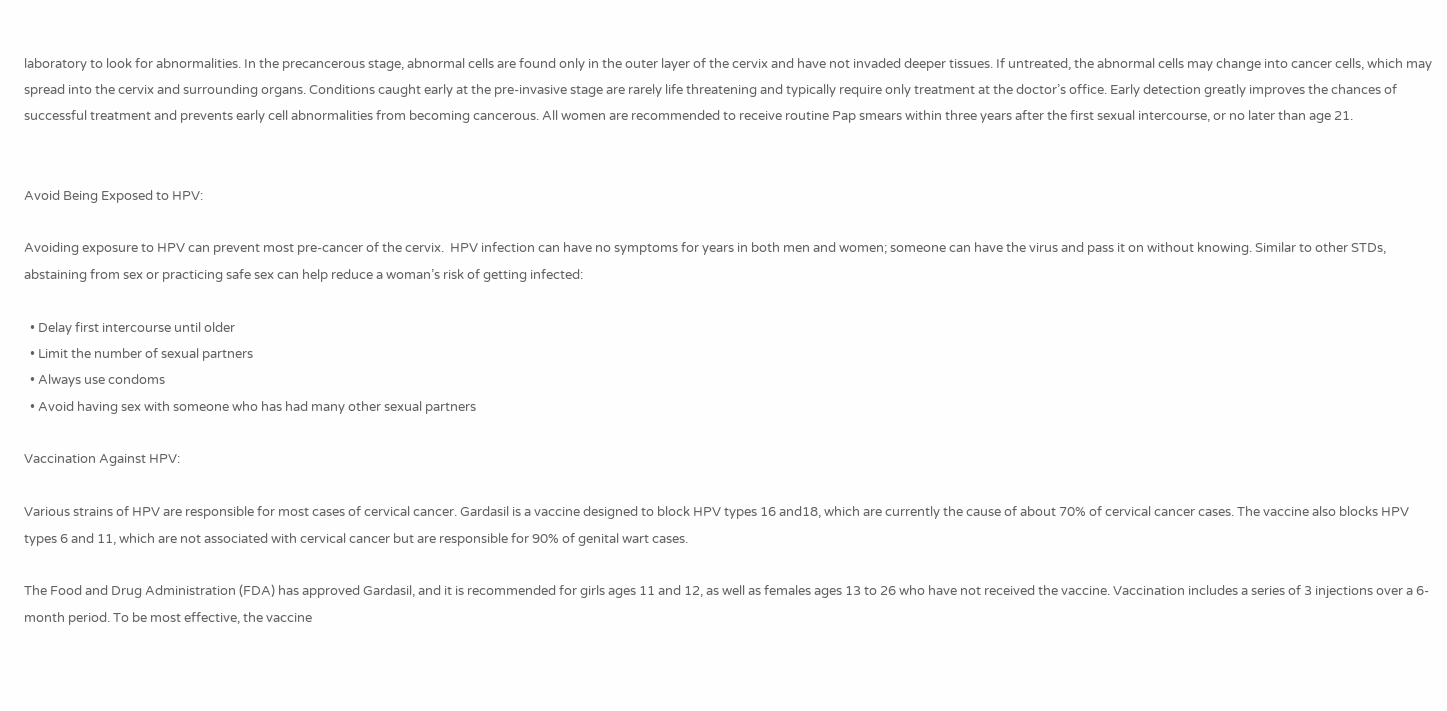laboratory to look for abnormalities. In the precancerous stage, abnormal cells are found only in the outer layer of the cervix and have not invaded deeper tissues. If untreated, the abnormal cells may change into cancer cells, which may spread into the cervix and surrounding organs. Conditions caught early at the pre-invasive stage are rarely life threatening and typically require only treatment at the doctor’s office. Early detection greatly improves the chances of successful treatment and prevents early cell abnormalities from becoming cancerous. All women are recommended to receive routine Pap smears within three years after the first sexual intercourse, or no later than age 21.


Avoid Being Exposed to HPV:

Avoiding exposure to HPV can prevent most pre-cancer of the cervix.  HPV infection can have no symptoms for years in both men and women; someone can have the virus and pass it on without knowing. Similar to other STDs, abstaining from sex or practicing safe sex can help reduce a woman’s risk of getting infected:

  • Delay first intercourse until older
  • Limit the number of sexual partners
  • Always use condoms
  • Avoid having sex with someone who has had many other sexual partners

Vaccination Against HPV:

Various strains of HPV are responsible for most cases of cervical cancer. Gardasil is a vaccine designed to block HPV types 16 and18, which are currently the cause of about 70% of cervical cancer cases. The vaccine also blocks HPV types 6 and 11, which are not associated with cervical cancer but are responsible for 90% of genital wart cases.

The Food and Drug Administration (FDA) has approved Gardasil, and it is recommended for girls ages 11 and 12, as well as females ages 13 to 26 who have not received the vaccine. Vaccination includes a series of 3 injections over a 6-month period. To be most effective, the vaccine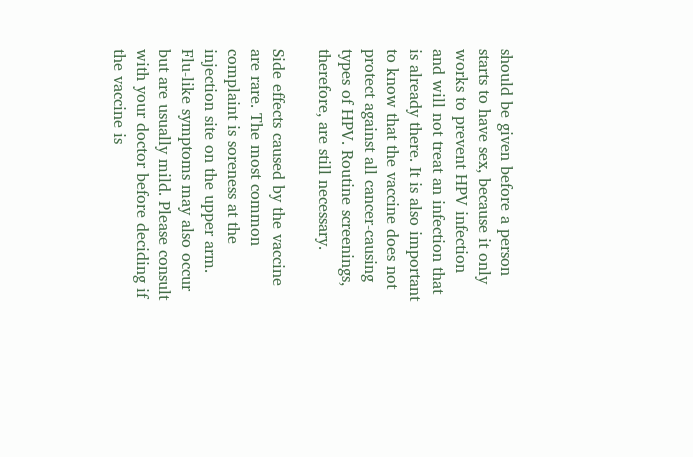should be given before a person starts to have sex, because it only works to prevent HPV infection and will not treat an infection that is already there. It is also important to know that the vaccine does not protect against all cancer-causing types of HPV. Routine screenings, therefore, are still necessary.

Side effects caused by the vaccine are rare. The most common complaint is soreness at the injection site on the upper arm. Flu-like symptoms may also occur but are usually mild. Please consult with your doctor before deciding if the vaccine is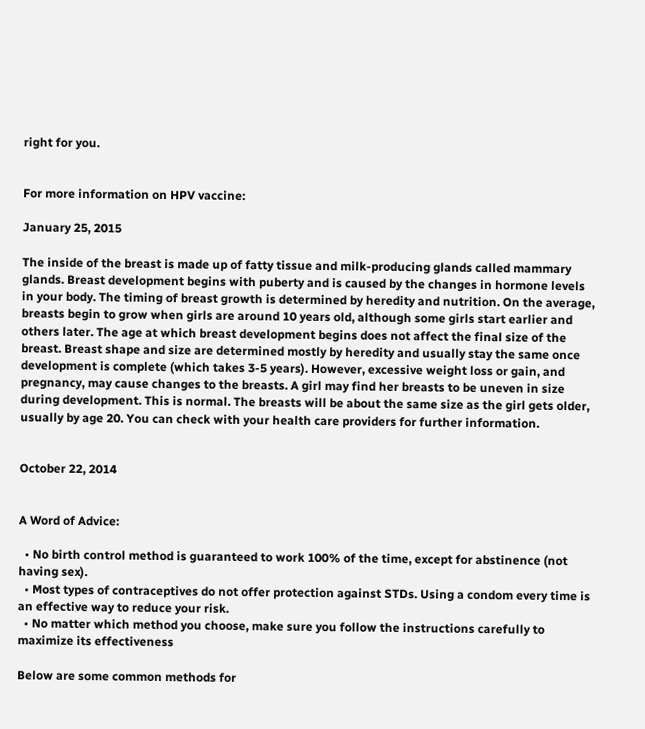right for you.


For more information on HPV vaccine:

January 25, 2015

The inside of the breast is made up of fatty tissue and milk-producing glands called mammary glands. Breast development begins with puberty and is caused by the changes in hormone levels in your body. The timing of breast growth is determined by heredity and nutrition. On the average, breasts begin to grow when girls are around 10 years old, although some girls start earlier and others later. The age at which breast development begins does not affect the final size of the breast. Breast shape and size are determined mostly by heredity and usually stay the same once development is complete (which takes 3-5 years). However, excessive weight loss or gain, and pregnancy, may cause changes to the breasts. A girl may find her breasts to be uneven in size during development. This is normal. The breasts will be about the same size as the girl gets older, usually by age 20. You can check with your health care providers for further information.


October 22, 2014


A Word of Advice:

  • No birth control method is guaranteed to work 100% of the time, except for abstinence (not having sex).
  • Most types of contraceptives do not offer protection against STDs. Using a condom every time is an effective way to reduce your risk.
  • No matter which method you choose, make sure you follow the instructions carefully to maximize its effectiveness

Below are some common methods for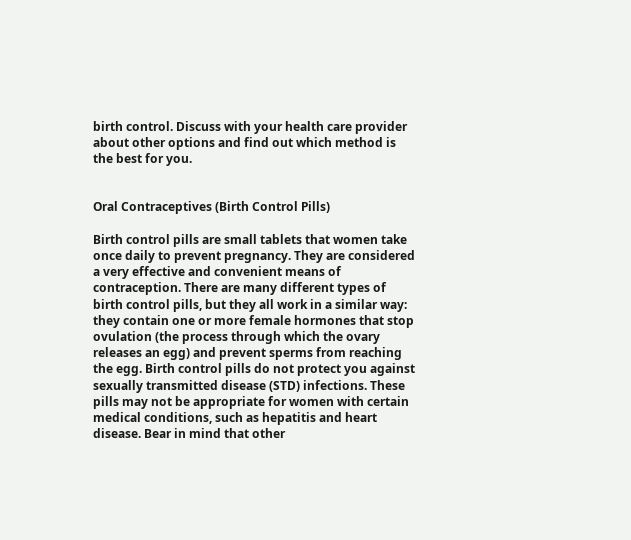birth control. Discuss with your health care provider about other options and find out which method is the best for you.


Oral Contraceptives (Birth Control Pills)

Birth control pills are small tablets that women take once daily to prevent pregnancy. They are considered a very effective and convenient means of contraception. There are many different types of birth control pills, but they all work in a similar way: they contain one or more female hormones that stop ovulation (the process through which the ovary releases an egg) and prevent sperms from reaching the egg. Birth control pills do not protect you against sexually transmitted disease (STD) infections. These pills may not be appropriate for women with certain medical conditions, such as hepatitis and heart disease. Bear in mind that other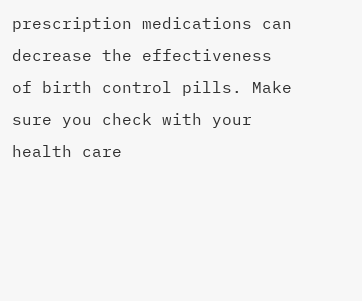prescription medications can decrease the effectiveness of birth control pills. Make sure you check with your health care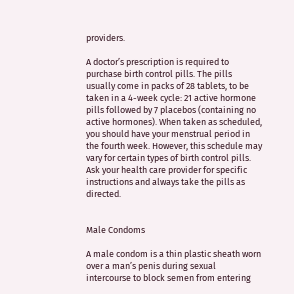providers.

A doctor’s prescription is required to purchase birth control pills. The pills usually come in packs of 28 tablets, to be taken in a 4-week cycle: 21 active hormone pills followed by 7 placebos (containing no active hormones). When taken as scheduled, you should have your menstrual period in the fourth week. However, this schedule may vary for certain types of birth control pills. Ask your health care provider for specific instructions and always take the pills as directed.


Male Condoms

A male condom is a thin plastic sheath worn over a man’s penis during sexual intercourse to block semen from entering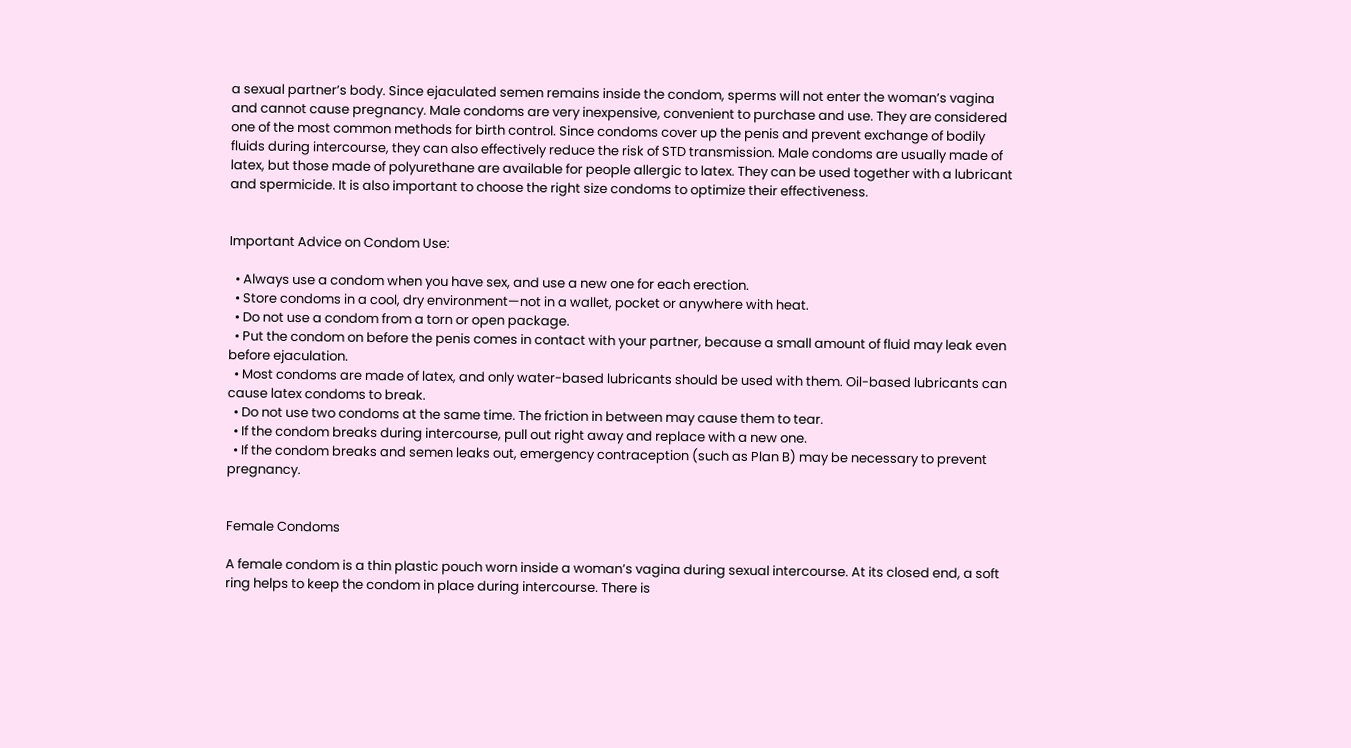a sexual partner’s body. Since ejaculated semen remains inside the condom, sperms will not enter the woman’s vagina and cannot cause pregnancy. Male condoms are very inexpensive, convenient to purchase and use. They are considered one of the most common methods for birth control. Since condoms cover up the penis and prevent exchange of bodily fluids during intercourse, they can also effectively reduce the risk of STD transmission. Male condoms are usually made of latex, but those made of polyurethane are available for people allergic to latex. They can be used together with a lubricant and spermicide. It is also important to choose the right size condoms to optimize their effectiveness.


Important Advice on Condom Use:

  • Always use a condom when you have sex, and use a new one for each erection.
  • Store condoms in a cool, dry environment—not in a wallet, pocket or anywhere with heat.
  • Do not use a condom from a torn or open package.
  • Put the condom on before the penis comes in contact with your partner, because a small amount of fluid may leak even before ejaculation.
  • Most condoms are made of latex, and only water-based lubricants should be used with them. Oil-based lubricants can cause latex condoms to break.
  • Do not use two condoms at the same time. The friction in between may cause them to tear.
  • If the condom breaks during intercourse, pull out right away and replace with a new one.
  • If the condom breaks and semen leaks out, emergency contraception (such as Plan B) may be necessary to prevent pregnancy.


Female Condoms

A female condom is a thin plastic pouch worn inside a woman’s vagina during sexual intercourse. At its closed end, a soft ring helps to keep the condom in place during intercourse. There is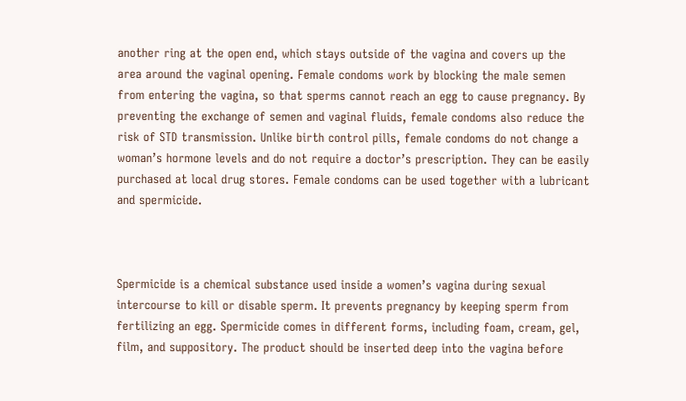another ring at the open end, which stays outside of the vagina and covers up the area around the vaginal opening. Female condoms work by blocking the male semen from entering the vagina, so that sperms cannot reach an egg to cause pregnancy. By preventing the exchange of semen and vaginal fluids, female condoms also reduce the risk of STD transmission. Unlike birth control pills, female condoms do not change a woman’s hormone levels and do not require a doctor’s prescription. They can be easily purchased at local drug stores. Female condoms can be used together with a lubricant and spermicide.



Spermicide is a chemical substance used inside a women’s vagina during sexual intercourse to kill or disable sperm. It prevents pregnancy by keeping sperm from fertilizing an egg. Spermicide comes in different forms, including foam, cream, gel, film, and suppository. The product should be inserted deep into the vagina before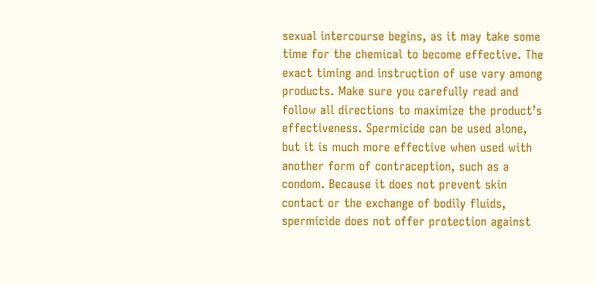sexual intercourse begins, as it may take some time for the chemical to become effective. The exact timing and instruction of use vary among products. Make sure you carefully read and follow all directions to maximize the product’s effectiveness. Spermicide can be used alone, but it is much more effective when used with another form of contraception, such as a condom. Because it does not prevent skin contact or the exchange of bodily fluids, spermicide does not offer protection against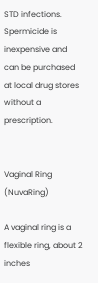STD infections. Spermicide is inexpensive and can be purchased at local drug stores without a prescription.


Vaginal Ring (NuvaRing)

A vaginal ring is a flexible ring, about 2 inches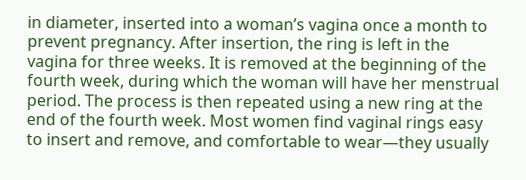in diameter, inserted into a woman’s vagina once a month to prevent pregnancy. After insertion, the ring is left in the vagina for three weeks. It is removed at the beginning of the fourth week, during which the woman will have her menstrual period. The process is then repeated using a new ring at the end of the fourth week. Most women find vaginal rings easy to insert and remove, and comfortable to wear—they usually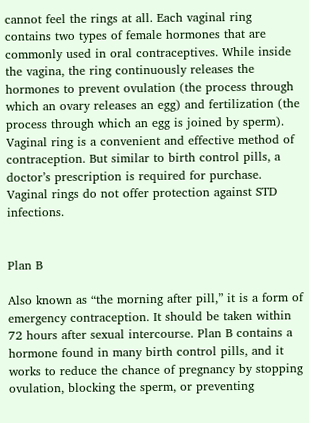cannot feel the rings at all. Each vaginal ring contains two types of female hormones that are commonly used in oral contraceptives. While inside the vagina, the ring continuously releases the hormones to prevent ovulation (the process through which an ovary releases an egg) and fertilization (the process through which an egg is joined by sperm). Vaginal ring is a convenient and effective method of contraception. But similar to birth control pills, a doctor’s prescription is required for purchase. Vaginal rings do not offer protection against STD infections.


Plan B

Also known as “the morning after pill,” it is a form of emergency contraception. It should be taken within 72 hours after sexual intercourse. Plan B contains a hormone found in many birth control pills, and it works to reduce the chance of pregnancy by stopping ovulation, blocking the sperm, or preventing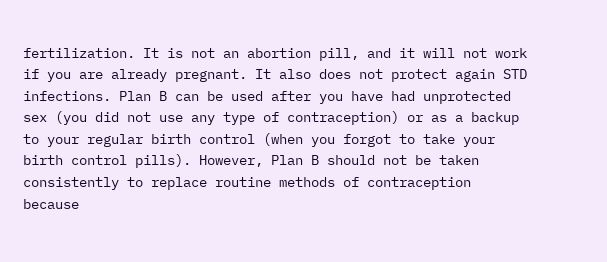fertilization. It is not an abortion pill, and it will not work if you are already pregnant. It also does not protect again STD infections. Plan B can be used after you have had unprotected sex (you did not use any type of contraception) or as a backup to your regular birth control (when you forgot to take your birth control pills). However, Plan B should not be taken consistently to replace routine methods of contraception because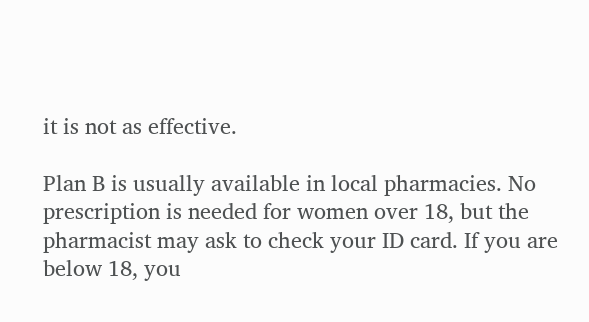it is not as effective.

Plan B is usually available in local pharmacies. No prescription is needed for women over 18, but the pharmacist may ask to check your ID card. If you are below 18, you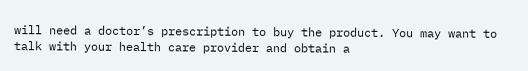will need a doctor’s prescription to buy the product. You may want to talk with your health care provider and obtain a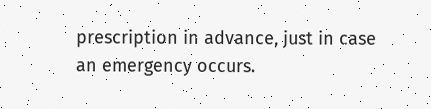prescription in advance, just in case an emergency occurs.